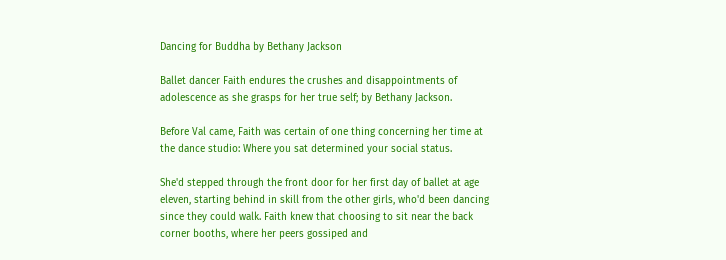Dancing for Buddha by Bethany Jackson

Ballet dancer Faith endures the crushes and disappointments of adolescence as she grasps for her true self; by Bethany Jackson.

Before Val came, Faith was certain of one thing concerning her time at the dance studio: Where you sat determined your social status.

She'd stepped through the front door for her first day of ballet at age eleven, starting behind in skill from the other girls, who'd been dancing since they could walk. Faith knew that choosing to sit near the back corner booths, where her peers gossiped and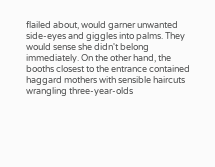flailed about, would garner unwanted side-eyes and giggles into palms. They would sense she didn't belong immediately. On the other hand, the booths closest to the entrance contained haggard mothers with sensible haircuts wrangling three-year-olds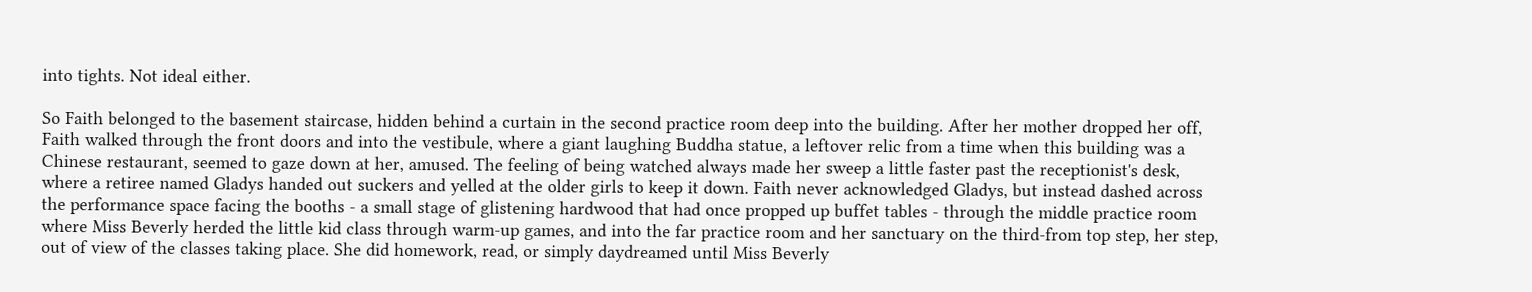into tights. Not ideal either.

So Faith belonged to the basement staircase, hidden behind a curtain in the second practice room deep into the building. After her mother dropped her off, Faith walked through the front doors and into the vestibule, where a giant laughing Buddha statue, a leftover relic from a time when this building was a Chinese restaurant, seemed to gaze down at her, amused. The feeling of being watched always made her sweep a little faster past the receptionist's desk, where a retiree named Gladys handed out suckers and yelled at the older girls to keep it down. Faith never acknowledged Gladys, but instead dashed across the performance space facing the booths - a small stage of glistening hardwood that had once propped up buffet tables - through the middle practice room where Miss Beverly herded the little kid class through warm-up games, and into the far practice room and her sanctuary on the third-from top step, her step, out of view of the classes taking place. She did homework, read, or simply daydreamed until Miss Beverly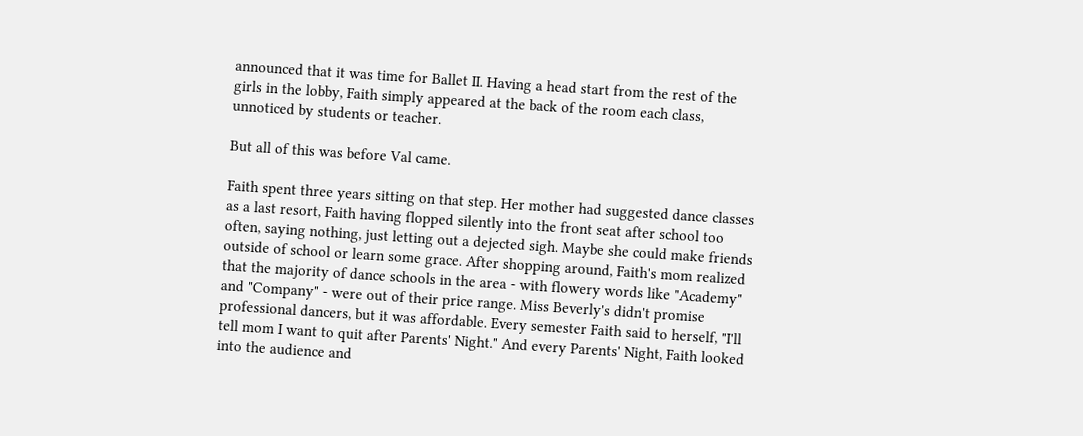announced that it was time for Ballet II. Having a head start from the rest of the girls in the lobby, Faith simply appeared at the back of the room each class, unnoticed by students or teacher.

But all of this was before Val came.

Faith spent three years sitting on that step. Her mother had suggested dance classes as a last resort, Faith having flopped silently into the front seat after school too often, saying nothing, just letting out a dejected sigh. Maybe she could make friends outside of school or learn some grace. After shopping around, Faith's mom realized that the majority of dance schools in the area - with flowery words like "Academy" and "Company" - were out of their price range. Miss Beverly's didn't promise professional dancers, but it was affordable. Every semester Faith said to herself, "I'll tell mom I want to quit after Parents' Night." And every Parents' Night, Faith looked into the audience and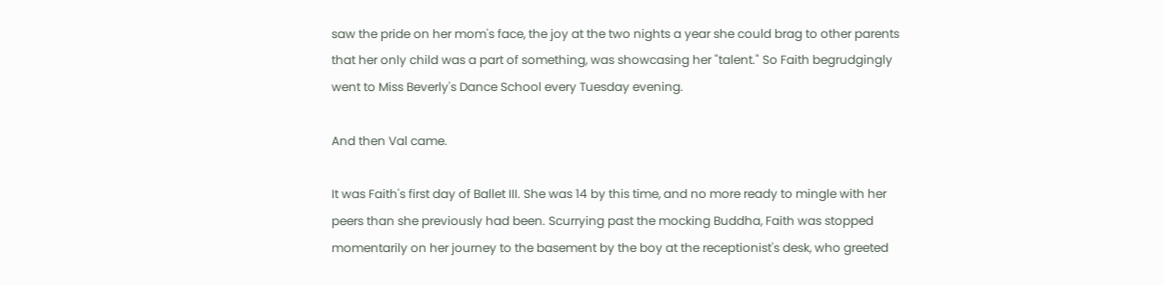saw the pride on her mom's face, the joy at the two nights a year she could brag to other parents that her only child was a part of something, was showcasing her "talent." So Faith begrudgingly went to Miss Beverly's Dance School every Tuesday evening.

And then Val came.

It was Faith's first day of Ballet III. She was 14 by this time, and no more ready to mingle with her peers than she previously had been. Scurrying past the mocking Buddha, Faith was stopped momentarily on her journey to the basement by the boy at the receptionist's desk, who greeted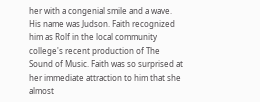her with a congenial smile and a wave. His name was Judson. Faith recognized him as Rolf in the local community college's recent production of The Sound of Music. Faith was so surprised at her immediate attraction to him that she almost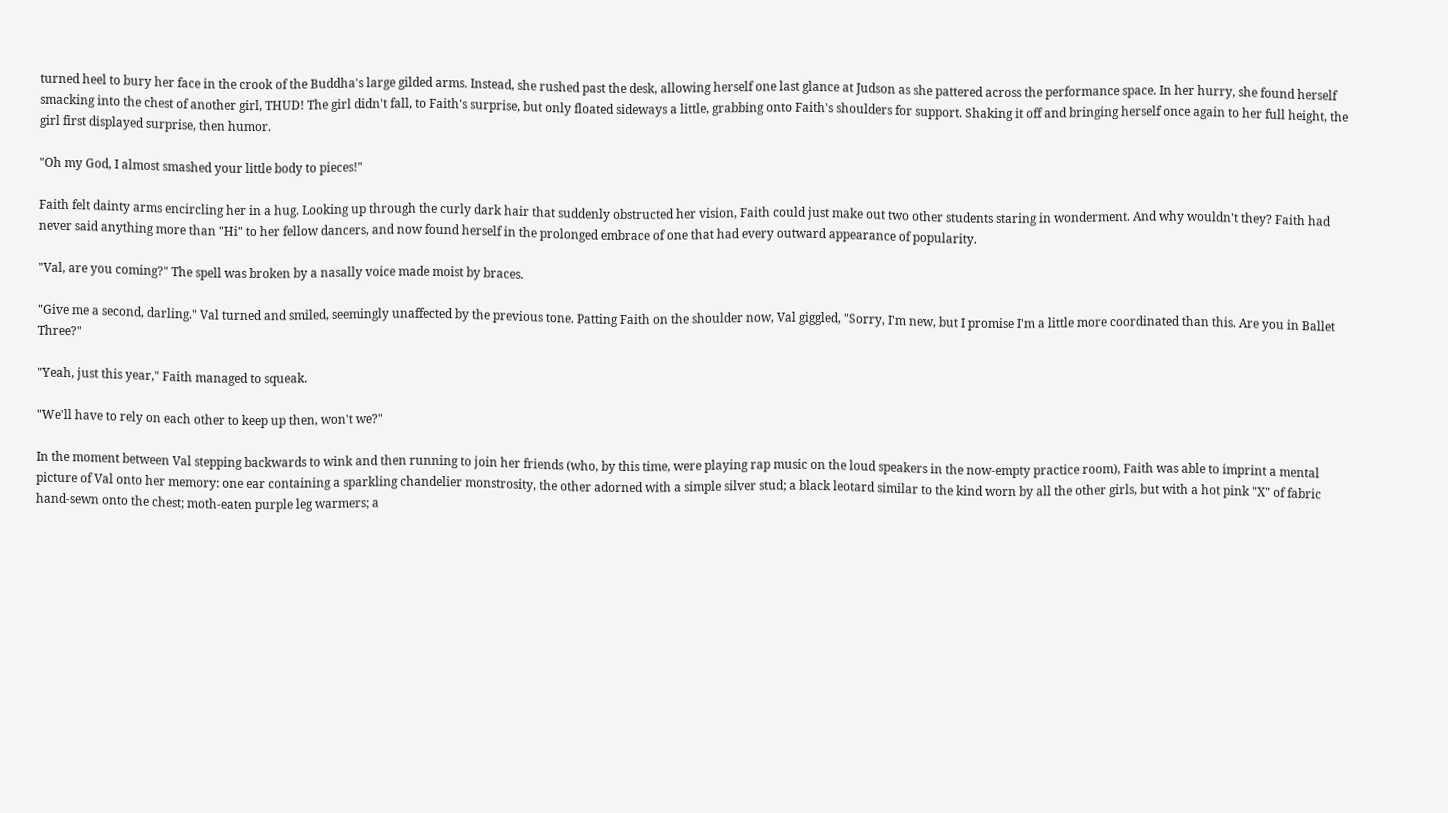turned heel to bury her face in the crook of the Buddha's large gilded arms. Instead, she rushed past the desk, allowing herself one last glance at Judson as she pattered across the performance space. In her hurry, she found herself smacking into the chest of another girl, THUD! The girl didn't fall, to Faith's surprise, but only floated sideways a little, grabbing onto Faith's shoulders for support. Shaking it off and bringing herself once again to her full height, the girl first displayed surprise, then humor.

"Oh my God, I almost smashed your little body to pieces!"

Faith felt dainty arms encircling her in a hug. Looking up through the curly dark hair that suddenly obstructed her vision, Faith could just make out two other students staring in wonderment. And why wouldn't they? Faith had never said anything more than "Hi" to her fellow dancers, and now found herself in the prolonged embrace of one that had every outward appearance of popularity.

"Val, are you coming?" The spell was broken by a nasally voice made moist by braces.

"Give me a second, darling." Val turned and smiled, seemingly unaffected by the previous tone. Patting Faith on the shoulder now, Val giggled, "Sorry, I'm new, but I promise I'm a little more coordinated than this. Are you in Ballet Three?"

"Yeah, just this year," Faith managed to squeak.

"We'll have to rely on each other to keep up then, won't we?"

In the moment between Val stepping backwards to wink and then running to join her friends (who, by this time, were playing rap music on the loud speakers in the now-empty practice room), Faith was able to imprint a mental picture of Val onto her memory: one ear containing a sparkling chandelier monstrosity, the other adorned with a simple silver stud; a black leotard similar to the kind worn by all the other girls, but with a hot pink "X" of fabric hand-sewn onto the chest; moth-eaten purple leg warmers; a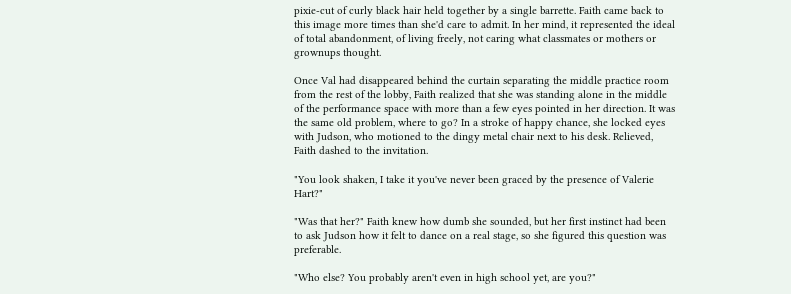pixie-cut of curly black hair held together by a single barrette. Faith came back to this image more times than she'd care to admit. In her mind, it represented the ideal of total abandonment, of living freely, not caring what classmates or mothers or grownups thought.

Once Val had disappeared behind the curtain separating the middle practice room from the rest of the lobby, Faith realized that she was standing alone in the middle of the performance space with more than a few eyes pointed in her direction. It was the same old problem, where to go? In a stroke of happy chance, she locked eyes with Judson, who motioned to the dingy metal chair next to his desk. Relieved, Faith dashed to the invitation.

"You look shaken, I take it you've never been graced by the presence of Valerie Hart?"

"Was that her?" Faith knew how dumb she sounded, but her first instinct had been to ask Judson how it felt to dance on a real stage, so she figured this question was preferable.

"Who else? You probably aren't even in high school yet, are you?"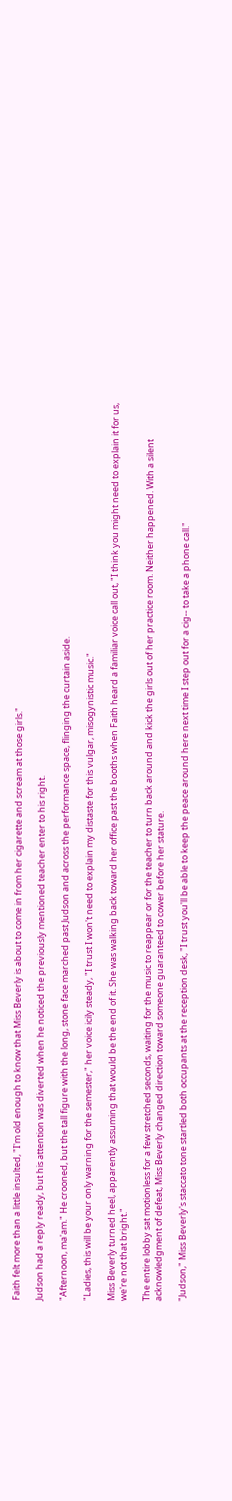Faith felt more than a little insulted, "I'm old enough to know that Miss Beverly is about to come in from her cigarette and scream at those girls."

Judson had a reply ready, but his attention was diverted when he noticed the previously mentioned teacher enter to his right.

"Afternoon, ma'am." He crooned, but the tall figure with the long, stone face marched past Judson and across the performance space, flinging the curtain aside.

"Ladies, this will be your only warning for the semester," her voice icily steady, "I trust I won't need to explain my distaste for this vulgar, misogynistic music."

Miss Beverly turned heel, apparently assuming that would be the end of it. She was walking back toward her office past the booths when Faith heard a familiar voice call out, "I think you might need to explain it for us, we're not that bright."

The entire lobby sat motionless for a few stretched seconds, waiting for the music to reappear or for the teacher to turn back around and kick the girls out of her practice room. Neither happened. With a silent acknowledgment of defeat, Miss Beverly changed direction toward someone guaranteed to cower before her stature.

"Judson," Miss Beverly's staccato tone startled both occupants at the reception desk, "I trust you'll be able to keep the peace around here next time I step out for a cig-- to take a phone call."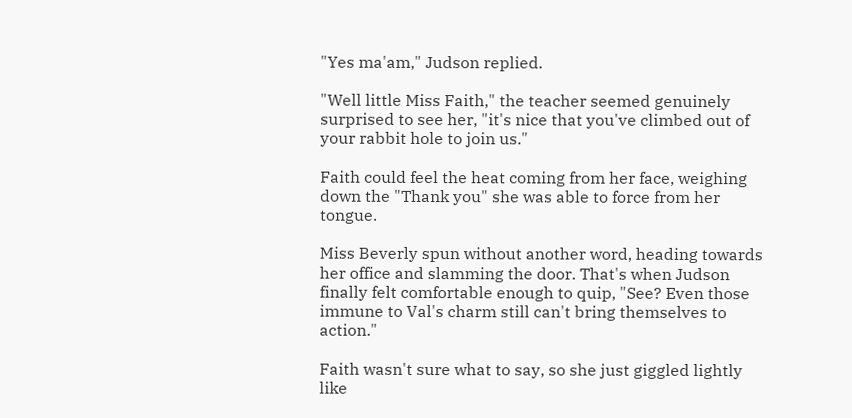"Yes ma'am," Judson replied.

"Well little Miss Faith," the teacher seemed genuinely surprised to see her, "it's nice that you've climbed out of your rabbit hole to join us."

Faith could feel the heat coming from her face, weighing down the "Thank you" she was able to force from her tongue.

Miss Beverly spun without another word, heading towards her office and slamming the door. That's when Judson finally felt comfortable enough to quip, "See? Even those immune to Val's charm still can't bring themselves to action."

Faith wasn't sure what to say, so she just giggled lightly like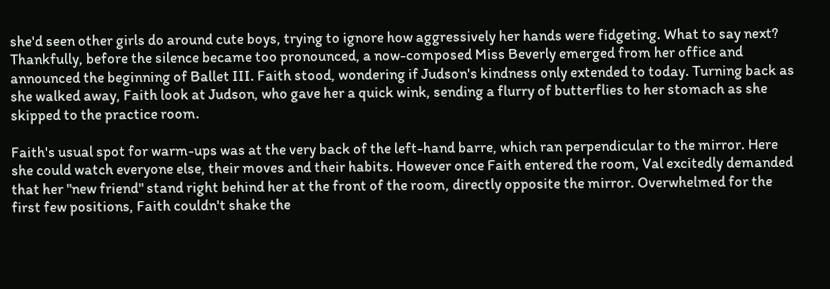she'd seen other girls do around cute boys, trying to ignore how aggressively her hands were fidgeting. What to say next? Thankfully, before the silence became too pronounced, a now-composed Miss Beverly emerged from her office and announced the beginning of Ballet III. Faith stood, wondering if Judson's kindness only extended to today. Turning back as she walked away, Faith look at Judson, who gave her a quick wink, sending a flurry of butterflies to her stomach as she skipped to the practice room.

Faith's usual spot for warm-ups was at the very back of the left-hand barre, which ran perpendicular to the mirror. Here she could watch everyone else, their moves and their habits. However once Faith entered the room, Val excitedly demanded that her "new friend" stand right behind her at the front of the room, directly opposite the mirror. Overwhelmed for the first few positions, Faith couldn't shake the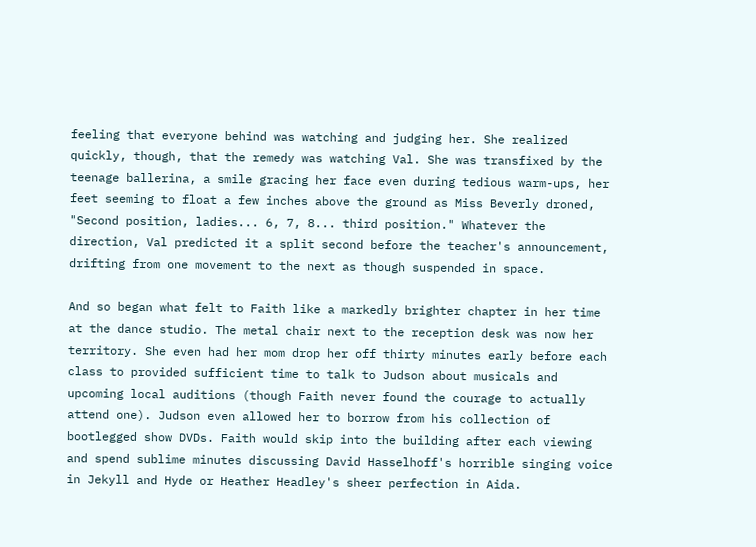feeling that everyone behind was watching and judging her. She realized quickly, though, that the remedy was watching Val. She was transfixed by the teenage ballerina, a smile gracing her face even during tedious warm-ups, her feet seeming to float a few inches above the ground as Miss Beverly droned, "Second position, ladies... 6, 7, 8... third position." Whatever the direction, Val predicted it a split second before the teacher's announcement, drifting from one movement to the next as though suspended in space.

And so began what felt to Faith like a markedly brighter chapter in her time at the dance studio. The metal chair next to the reception desk was now her territory. She even had her mom drop her off thirty minutes early before each class to provided sufficient time to talk to Judson about musicals and upcoming local auditions (though Faith never found the courage to actually attend one). Judson even allowed her to borrow from his collection of bootlegged show DVDs. Faith would skip into the building after each viewing and spend sublime minutes discussing David Hasselhoff's horrible singing voice in Jekyll and Hyde or Heather Headley's sheer perfection in Aida.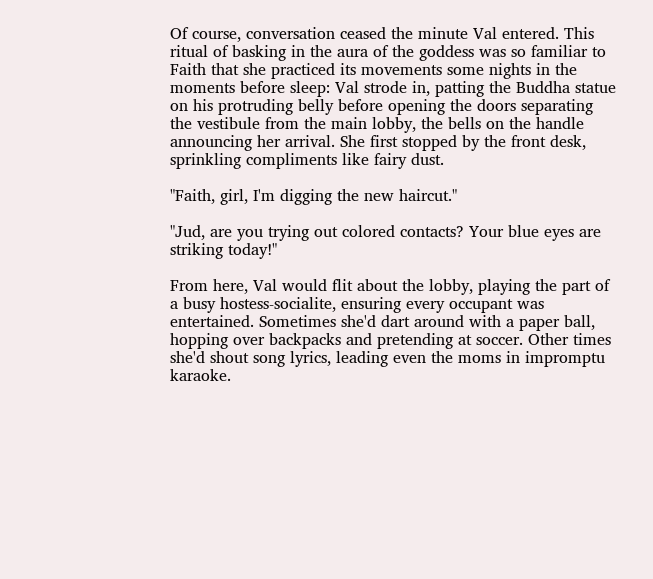Of course, conversation ceased the minute Val entered. This ritual of basking in the aura of the goddess was so familiar to Faith that she practiced its movements some nights in the moments before sleep: Val strode in, patting the Buddha statue on his protruding belly before opening the doors separating the vestibule from the main lobby, the bells on the handle announcing her arrival. She first stopped by the front desk, sprinkling compliments like fairy dust.

"Faith, girl, I'm digging the new haircut."

"Jud, are you trying out colored contacts? Your blue eyes are striking today!"

From here, Val would flit about the lobby, playing the part of a busy hostess-socialite, ensuring every occupant was entertained. Sometimes she'd dart around with a paper ball, hopping over backpacks and pretending at soccer. Other times she'd shout song lyrics, leading even the moms in impromptu karaoke.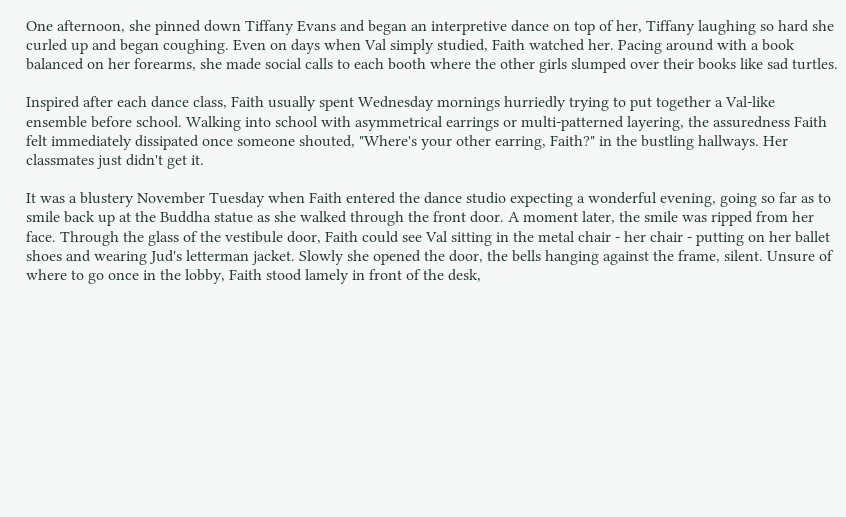One afternoon, she pinned down Tiffany Evans and began an interpretive dance on top of her, Tiffany laughing so hard she curled up and began coughing. Even on days when Val simply studied, Faith watched her. Pacing around with a book balanced on her forearms, she made social calls to each booth where the other girls slumped over their books like sad turtles.

Inspired after each dance class, Faith usually spent Wednesday mornings hurriedly trying to put together a Val-like ensemble before school. Walking into school with asymmetrical earrings or multi-patterned layering, the assuredness Faith felt immediately dissipated once someone shouted, "Where's your other earring, Faith?" in the bustling hallways. Her classmates just didn't get it.

It was a blustery November Tuesday when Faith entered the dance studio expecting a wonderful evening, going so far as to smile back up at the Buddha statue as she walked through the front door. A moment later, the smile was ripped from her face. Through the glass of the vestibule door, Faith could see Val sitting in the metal chair - her chair - putting on her ballet shoes and wearing Jud's letterman jacket. Slowly she opened the door, the bells hanging against the frame, silent. Unsure of where to go once in the lobby, Faith stood lamely in front of the desk,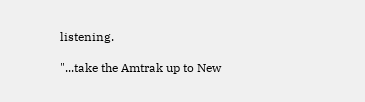listening.

"...take the Amtrak up to New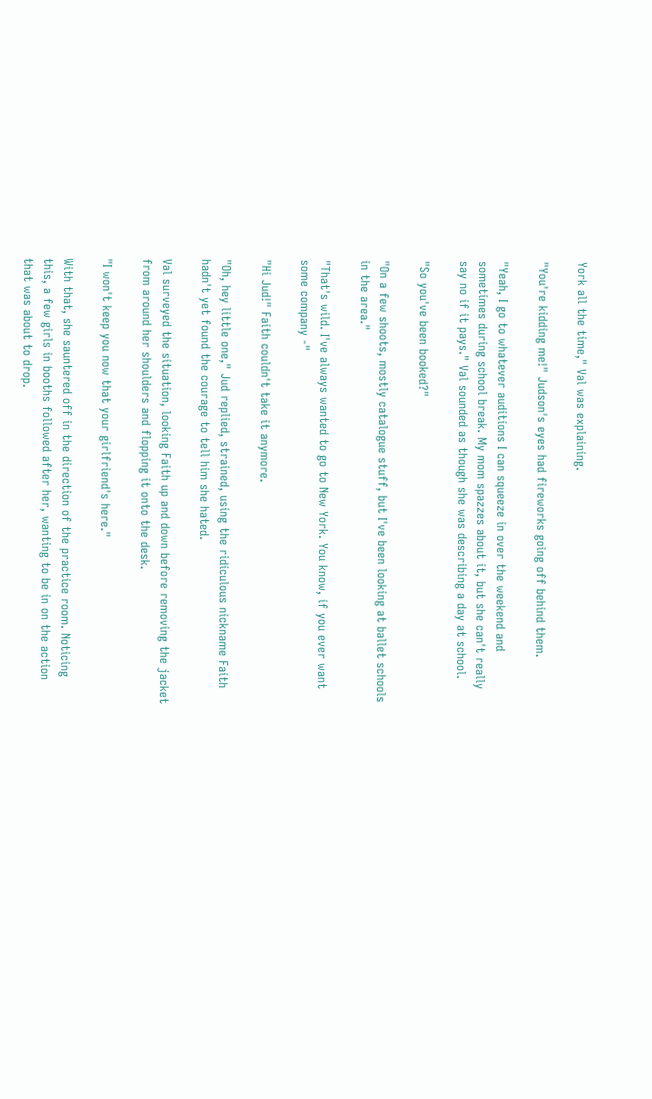York all the time," Val was explaining.

"You're kidding me!" Judson's eyes had fireworks going off behind them.

"Yeah, I go to whatever auditions I can squeeze in over the weekend and sometimes during school break. My mom spazzes about it, but she can't really say no if it pays." Val sounded as though she was describing a day at school.

"So you've been booked?"

"On a few shoots, mostly catalogue stuff, but I've been looking at ballet schools in the area."

"That's wild. I've always wanted to go to New York. You know, if you ever want some company -"

"Hi Jud!" Faith couldn't take it anymore.

"Oh, hey little one," Jud replied, strained, using the ridiculous nickname Faith hadn't yet found the courage to tell him she hated.

Val surveyed the situation, looking Faith up and down before removing the jacket from around her shoulders and flopping it onto the desk.

"I won't keep you now that your girlfriend's here."

With that, she sauntered off in the direction of the practice room. Noticing this, a few girls in booths followed after her, wanting to be in on the action that was about to drop.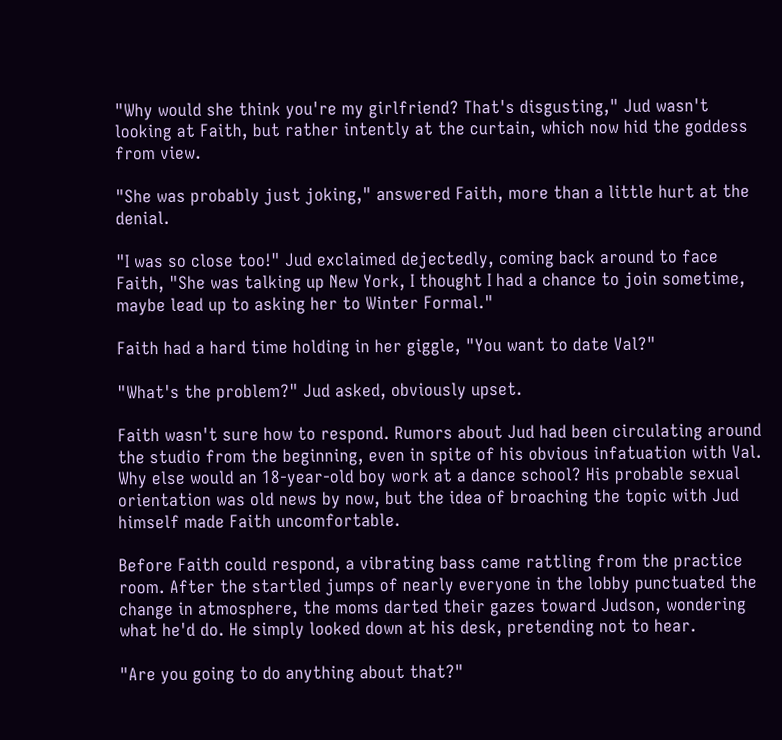"Why would she think you're my girlfriend? That's disgusting," Jud wasn't looking at Faith, but rather intently at the curtain, which now hid the goddess from view.

"She was probably just joking," answered Faith, more than a little hurt at the denial.

"I was so close too!" Jud exclaimed dejectedly, coming back around to face Faith, "She was talking up New York, I thought I had a chance to join sometime, maybe lead up to asking her to Winter Formal."

Faith had a hard time holding in her giggle, "You want to date Val?"

"What's the problem?" Jud asked, obviously upset.

Faith wasn't sure how to respond. Rumors about Jud had been circulating around the studio from the beginning, even in spite of his obvious infatuation with Val. Why else would an 18-year-old boy work at a dance school? His probable sexual orientation was old news by now, but the idea of broaching the topic with Jud himself made Faith uncomfortable.

Before Faith could respond, a vibrating bass came rattling from the practice room. After the startled jumps of nearly everyone in the lobby punctuated the change in atmosphere, the moms darted their gazes toward Judson, wondering what he'd do. He simply looked down at his desk, pretending not to hear.

"Are you going to do anything about that?"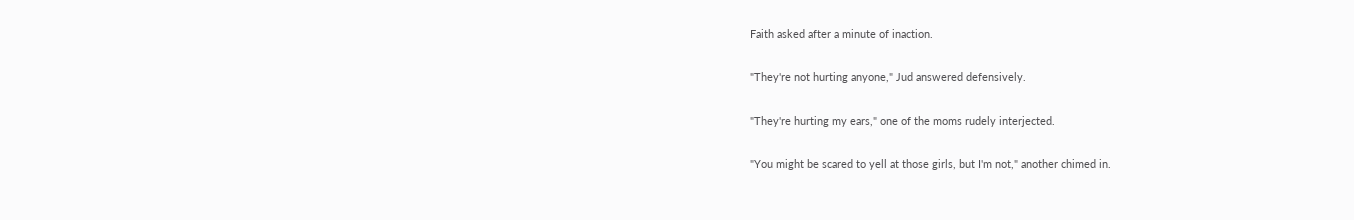Faith asked after a minute of inaction.

"They're not hurting anyone," Jud answered defensively.

"They're hurting my ears," one of the moms rudely interjected.

"You might be scared to yell at those girls, but I'm not," another chimed in.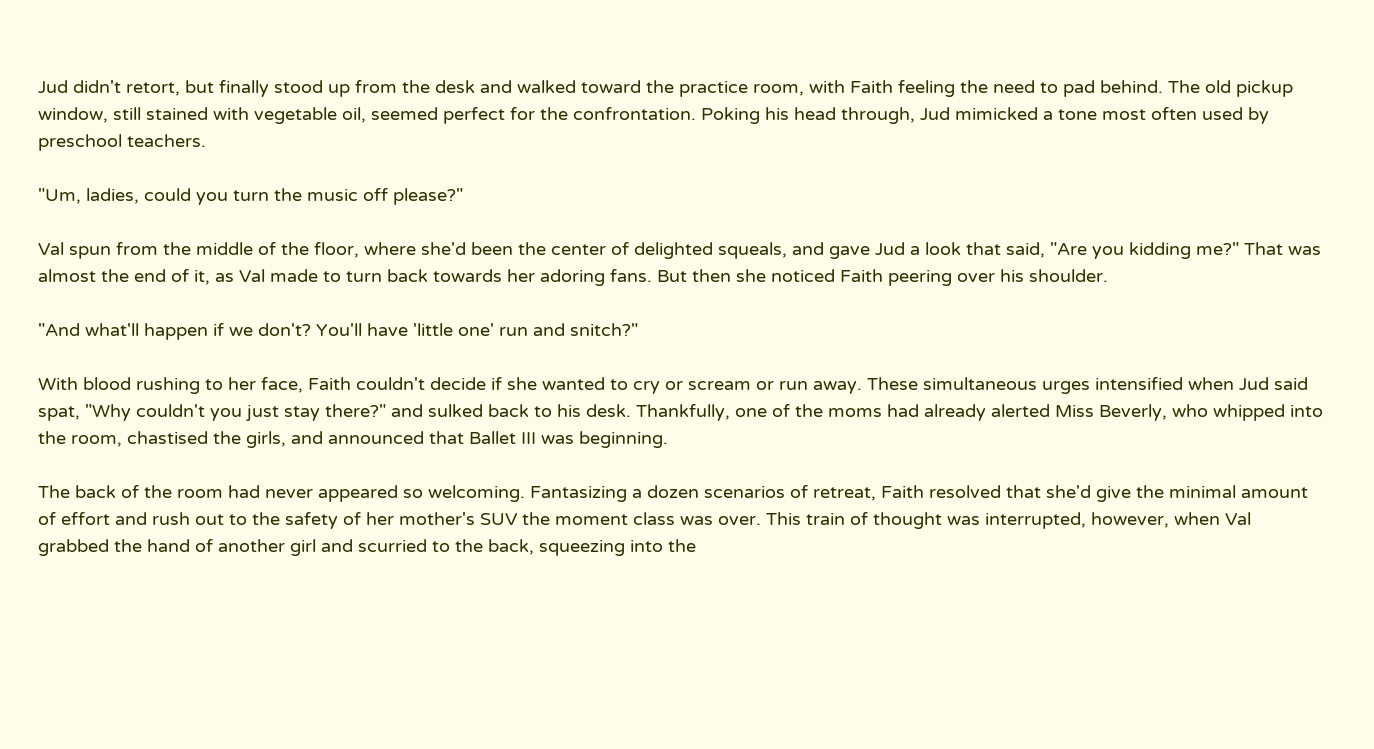Jud didn't retort, but finally stood up from the desk and walked toward the practice room, with Faith feeling the need to pad behind. The old pickup window, still stained with vegetable oil, seemed perfect for the confrontation. Poking his head through, Jud mimicked a tone most often used by preschool teachers.

"Um, ladies, could you turn the music off please?"

Val spun from the middle of the floor, where she'd been the center of delighted squeals, and gave Jud a look that said, "Are you kidding me?" That was almost the end of it, as Val made to turn back towards her adoring fans. But then she noticed Faith peering over his shoulder.

"And what'll happen if we don't? You'll have 'little one' run and snitch?"

With blood rushing to her face, Faith couldn't decide if she wanted to cry or scream or run away. These simultaneous urges intensified when Jud said spat, "Why couldn't you just stay there?" and sulked back to his desk. Thankfully, one of the moms had already alerted Miss Beverly, who whipped into the room, chastised the girls, and announced that Ballet III was beginning.

The back of the room had never appeared so welcoming. Fantasizing a dozen scenarios of retreat, Faith resolved that she'd give the minimal amount of effort and rush out to the safety of her mother's SUV the moment class was over. This train of thought was interrupted, however, when Val grabbed the hand of another girl and scurried to the back, squeezing into the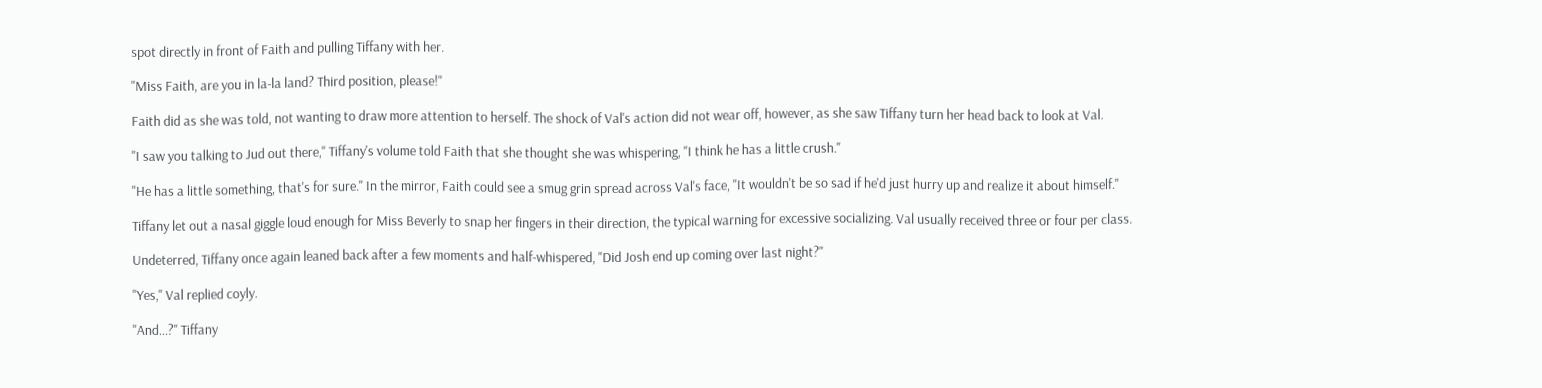spot directly in front of Faith and pulling Tiffany with her.

"Miss Faith, are you in la-la land? Third position, please!"

Faith did as she was told, not wanting to draw more attention to herself. The shock of Val's action did not wear off, however, as she saw Tiffany turn her head back to look at Val.

"I saw you talking to Jud out there," Tiffany's volume told Faith that she thought she was whispering, "I think he has a little crush."

"He has a little something, that's for sure." In the mirror, Faith could see a smug grin spread across Val's face, "It wouldn't be so sad if he'd just hurry up and realize it about himself."

Tiffany let out a nasal giggle loud enough for Miss Beverly to snap her fingers in their direction, the typical warning for excessive socializing. Val usually received three or four per class.

Undeterred, Tiffany once again leaned back after a few moments and half-whispered, "Did Josh end up coming over last night?"

"Yes," Val replied coyly.

"And...?" Tiffany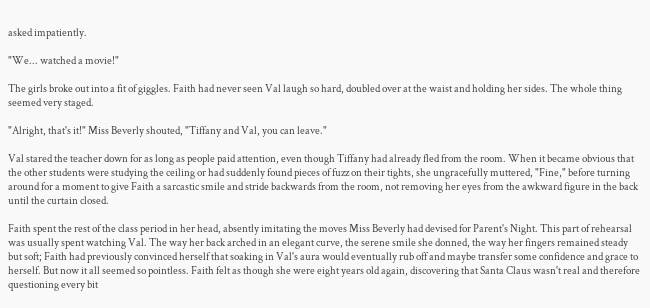asked impatiently.

"We... watched a movie!"

The girls broke out into a fit of giggles. Faith had never seen Val laugh so hard, doubled over at the waist and holding her sides. The whole thing seemed very staged.

"Alright, that's it!" Miss Beverly shouted, "Tiffany and Val, you can leave."

Val stared the teacher down for as long as people paid attention, even though Tiffany had already fled from the room. When it became obvious that the other students were studying the ceiling or had suddenly found pieces of fuzz on their tights, she ungracefully muttered, "Fine," before turning around for a moment to give Faith a sarcastic smile and stride backwards from the room, not removing her eyes from the awkward figure in the back until the curtain closed.

Faith spent the rest of the class period in her head, absently imitating the moves Miss Beverly had devised for Parent's Night. This part of rehearsal was usually spent watching Val. The way her back arched in an elegant curve, the serene smile she donned, the way her fingers remained steady but soft; Faith had previously convinced herself that soaking in Val's aura would eventually rub off and maybe transfer some confidence and grace to herself. But now it all seemed so pointless. Faith felt as though she were eight years old again, discovering that Santa Claus wasn't real and therefore questioning every bit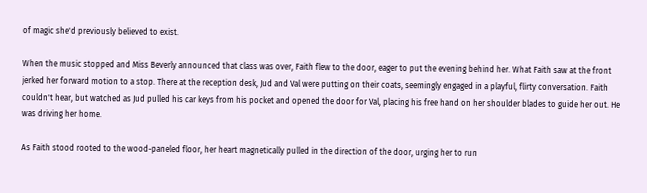of magic she'd previously believed to exist.

When the music stopped and Miss Beverly announced that class was over, Faith flew to the door, eager to put the evening behind her. What Faith saw at the front jerked her forward motion to a stop. There at the reception desk, Jud and Val were putting on their coats, seemingly engaged in a playful, flirty conversation. Faith couldn't hear, but watched as Jud pulled his car keys from his pocket and opened the door for Val, placing his free hand on her shoulder blades to guide her out. He was driving her home.

As Faith stood rooted to the wood-paneled floor, her heart magnetically pulled in the direction of the door, urging her to run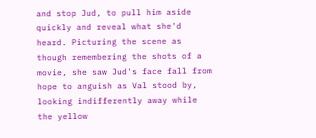and stop Jud, to pull him aside quickly and reveal what she'd heard. Picturing the scene as though remembering the shots of a movie, she saw Jud's face fall from hope to anguish as Val stood by, looking indifferently away while the yellow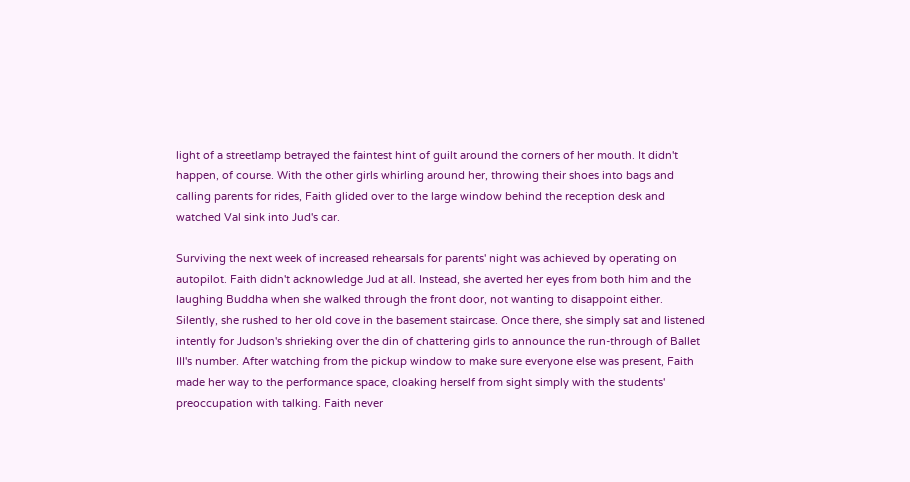light of a streetlamp betrayed the faintest hint of guilt around the corners of her mouth. It didn't happen, of course. With the other girls whirling around her, throwing their shoes into bags and calling parents for rides, Faith glided over to the large window behind the reception desk and watched Val sink into Jud's car.

Surviving the next week of increased rehearsals for parents' night was achieved by operating on autopilot. Faith didn't acknowledge Jud at all. Instead, she averted her eyes from both him and the laughing Buddha when she walked through the front door, not wanting to disappoint either. Silently, she rushed to her old cove in the basement staircase. Once there, she simply sat and listened intently for Judson's shrieking over the din of chattering girls to announce the run-through of Ballet III's number. After watching from the pickup window to make sure everyone else was present, Faith made her way to the performance space, cloaking herself from sight simply with the students' preoccupation with talking. Faith never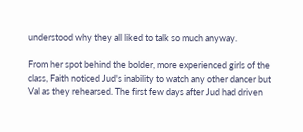understood why they all liked to talk so much anyway.

From her spot behind the bolder, more experienced girls of the class, Faith noticed Jud's inability to watch any other dancer but Val as they rehearsed. The first few days after Jud had driven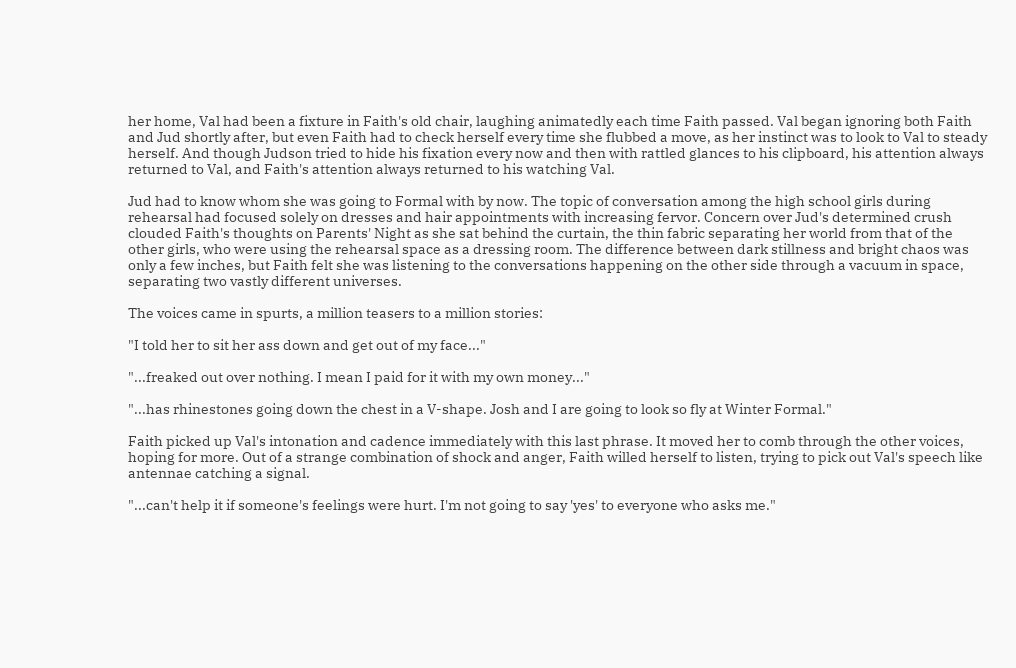her home, Val had been a fixture in Faith's old chair, laughing animatedly each time Faith passed. Val began ignoring both Faith and Jud shortly after, but even Faith had to check herself every time she flubbed a move, as her instinct was to look to Val to steady herself. And though Judson tried to hide his fixation every now and then with rattled glances to his clipboard, his attention always returned to Val, and Faith's attention always returned to his watching Val.

Jud had to know whom she was going to Formal with by now. The topic of conversation among the high school girls during rehearsal had focused solely on dresses and hair appointments with increasing fervor. Concern over Jud's determined crush clouded Faith's thoughts on Parents' Night as she sat behind the curtain, the thin fabric separating her world from that of the other girls, who were using the rehearsal space as a dressing room. The difference between dark stillness and bright chaos was only a few inches, but Faith felt she was listening to the conversations happening on the other side through a vacuum in space, separating two vastly different universes.

The voices came in spurts, a million teasers to a million stories:

"I told her to sit her ass down and get out of my face..."

"...freaked out over nothing. I mean I paid for it with my own money..."

"...has rhinestones going down the chest in a V-shape. Josh and I are going to look so fly at Winter Formal."

Faith picked up Val's intonation and cadence immediately with this last phrase. It moved her to comb through the other voices, hoping for more. Out of a strange combination of shock and anger, Faith willed herself to listen, trying to pick out Val's speech like antennae catching a signal.

"...can't help it if someone's feelings were hurt. I'm not going to say 'yes' to everyone who asks me."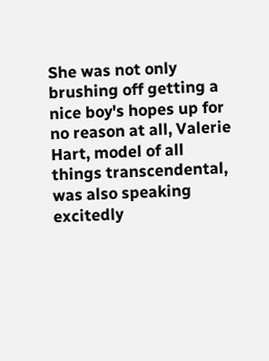She was not only brushing off getting a nice boy's hopes up for no reason at all, Valerie Hart, model of all things transcendental, was also speaking excitedly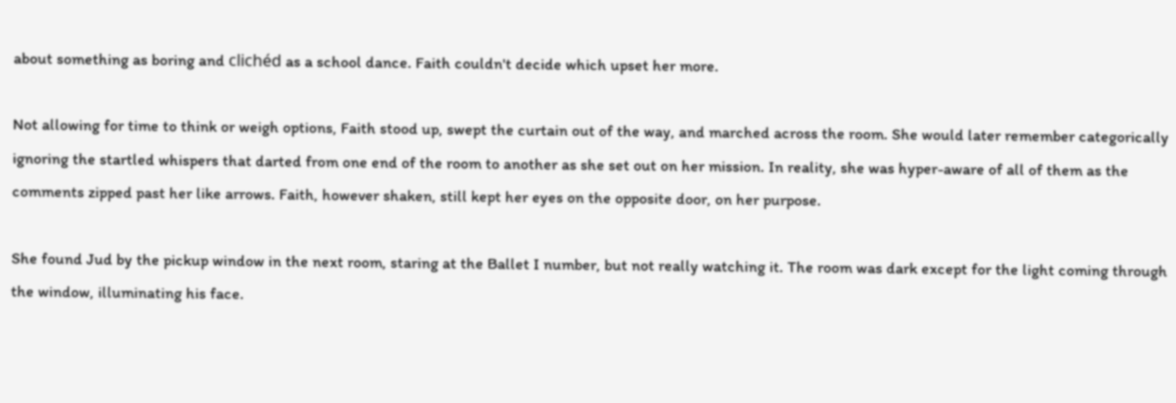about something as boring and clichéd as a school dance. Faith couldn't decide which upset her more.

Not allowing for time to think or weigh options, Faith stood up, swept the curtain out of the way, and marched across the room. She would later remember categorically ignoring the startled whispers that darted from one end of the room to another as she set out on her mission. In reality, she was hyper-aware of all of them as the comments zipped past her like arrows. Faith, however shaken, still kept her eyes on the opposite door, on her purpose.

She found Jud by the pickup window in the next room, staring at the Ballet I number, but not really watching it. The room was dark except for the light coming through the window, illuminating his face.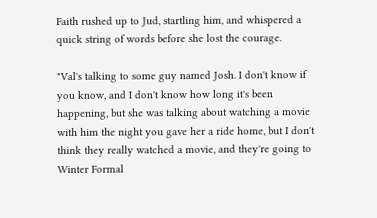Faith rushed up to Jud, startling him, and whispered a quick string of words before she lost the courage.

"Val's talking to some guy named Josh. I don't know if you know, and I don't know how long it's been happening, but she was talking about watching a movie with him the night you gave her a ride home, but I don't think they really watched a movie, and they're going to Winter Formal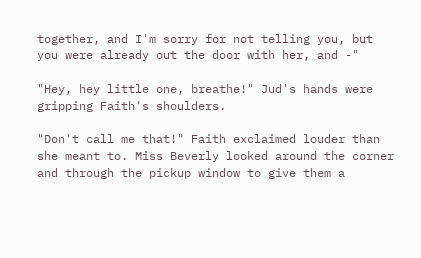together, and I'm sorry for not telling you, but you were already out the door with her, and -"

"Hey, hey little one, breathe!" Jud's hands were gripping Faith's shoulders.

"Don't call me that!" Faith exclaimed louder than she meant to. Miss Beverly looked around the corner and through the pickup window to give them a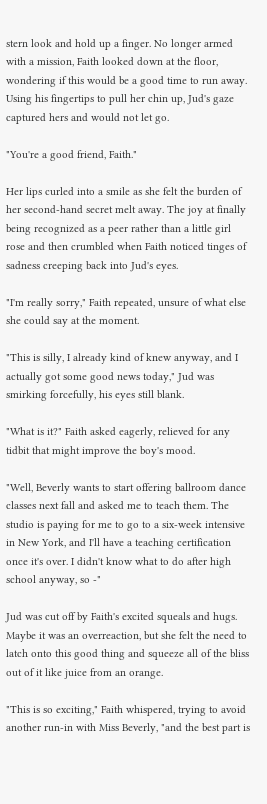stern look and hold up a finger. No longer armed with a mission, Faith looked down at the floor, wondering if this would be a good time to run away. Using his fingertips to pull her chin up, Jud's gaze captured hers and would not let go.

"You're a good friend, Faith."

Her lips curled into a smile as she felt the burden of her second-hand secret melt away. The joy at finally being recognized as a peer rather than a little girl rose and then crumbled when Faith noticed tinges of sadness creeping back into Jud's eyes.

"I'm really sorry," Faith repeated, unsure of what else she could say at the moment.

"This is silly, I already kind of knew anyway, and I actually got some good news today," Jud was smirking forcefully, his eyes still blank.

"What is it?" Faith asked eagerly, relieved for any tidbit that might improve the boy's mood.

"Well, Beverly wants to start offering ballroom dance classes next fall and asked me to teach them. The studio is paying for me to go to a six-week intensive in New York, and I'll have a teaching certification once it's over. I didn't know what to do after high school anyway, so -"

Jud was cut off by Faith's excited squeals and hugs. Maybe it was an overreaction, but she felt the need to latch onto this good thing and squeeze all of the bliss out of it like juice from an orange.

"This is so exciting," Faith whispered, trying to avoid another run-in with Miss Beverly, "and the best part is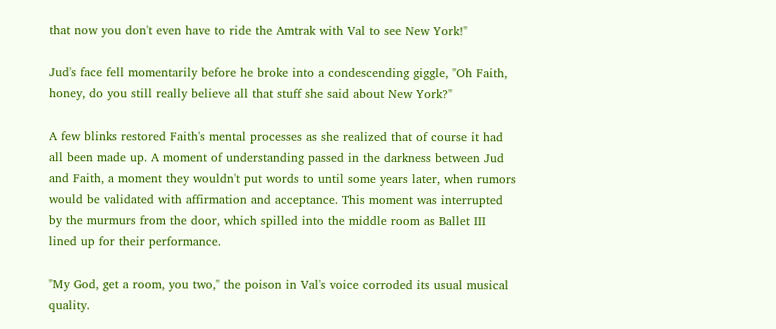that now you don't even have to ride the Amtrak with Val to see New York!"

Jud's face fell momentarily before he broke into a condescending giggle, "Oh Faith, honey, do you still really believe all that stuff she said about New York?"

A few blinks restored Faith's mental processes as she realized that of course it had all been made up. A moment of understanding passed in the darkness between Jud and Faith, a moment they wouldn't put words to until some years later, when rumors would be validated with affirmation and acceptance. This moment was interrupted by the murmurs from the door, which spilled into the middle room as Ballet III lined up for their performance.

"My God, get a room, you two," the poison in Val's voice corroded its usual musical quality.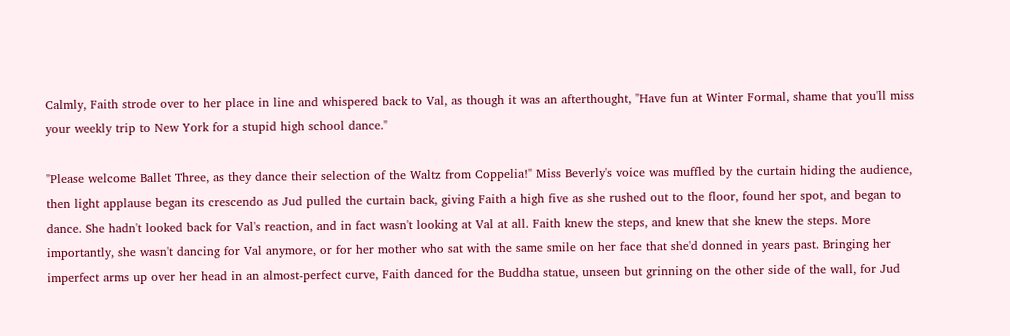Calmly, Faith strode over to her place in line and whispered back to Val, as though it was an afterthought, "Have fun at Winter Formal, shame that you'll miss your weekly trip to New York for a stupid high school dance."

"Please welcome Ballet Three, as they dance their selection of the Waltz from Coppelia!" Miss Beverly's voice was muffled by the curtain hiding the audience, then light applause began its crescendo as Jud pulled the curtain back, giving Faith a high five as she rushed out to the floor, found her spot, and began to dance. She hadn't looked back for Val's reaction, and in fact wasn't looking at Val at all. Faith knew the steps, and knew that she knew the steps. More importantly, she wasn't dancing for Val anymore, or for her mother who sat with the same smile on her face that she'd donned in years past. Bringing her imperfect arms up over her head in an almost-perfect curve, Faith danced for the Buddha statue, unseen but grinning on the other side of the wall, for Jud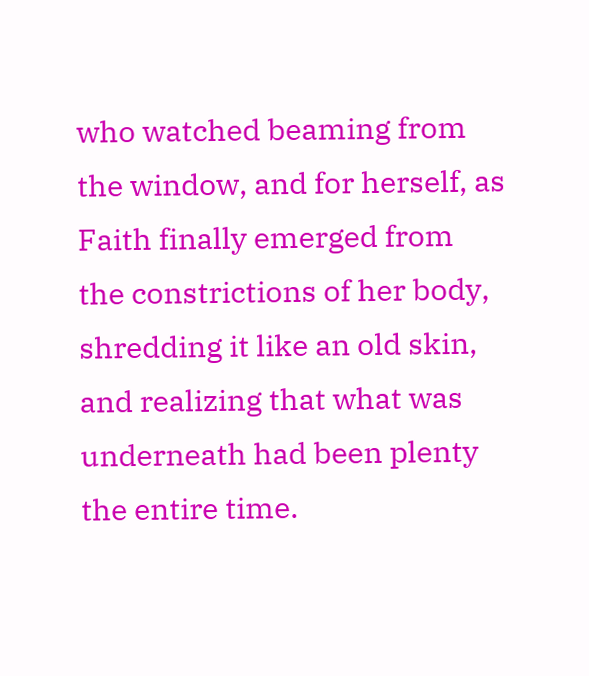who watched beaming from the window, and for herself, as Faith finally emerged from the constrictions of her body, shredding it like an old skin, and realizing that what was underneath had been plenty the entire time.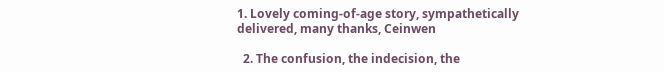1. Lovely coming-of-age story, sympathetically delivered, many thanks, Ceinwen

  2. The confusion, the indecision, the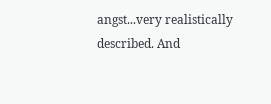angst...very realistically described. And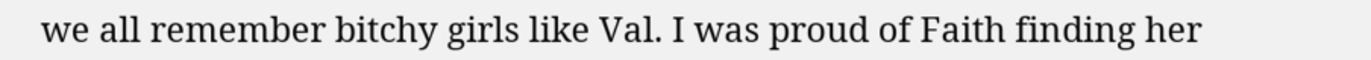we all remember bitchy girls like Val. I was proud of Faith finding her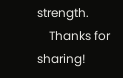strength.
    Thanks for sharing!